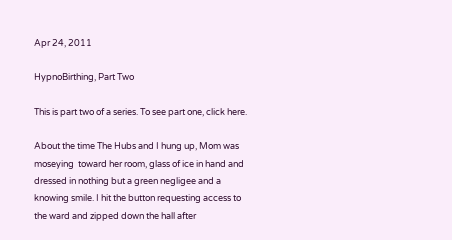Apr 24, 2011

HypnoBirthing, Part Two

This is part two of a series. To see part one, click here.

About the time The Hubs and I hung up, Mom was moseying  toward her room, glass of ice in hand and dressed in nothing but a green negligee and a knowing smile. I hit the button requesting access to the ward and zipped down the hall after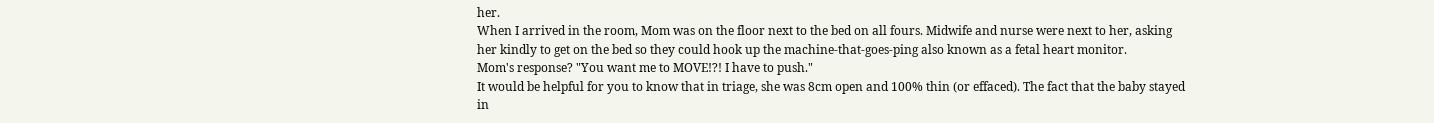her.
When I arrived in the room, Mom was on the floor next to the bed on all fours. Midwife and nurse were next to her, asking her kindly to get on the bed so they could hook up the machine-that-goes-ping also known as a fetal heart monitor.
Mom's response? "You want me to MOVE!?! I have to push."
It would be helpful for you to know that in triage, she was 8cm open and 100% thin (or effaced). The fact that the baby stayed in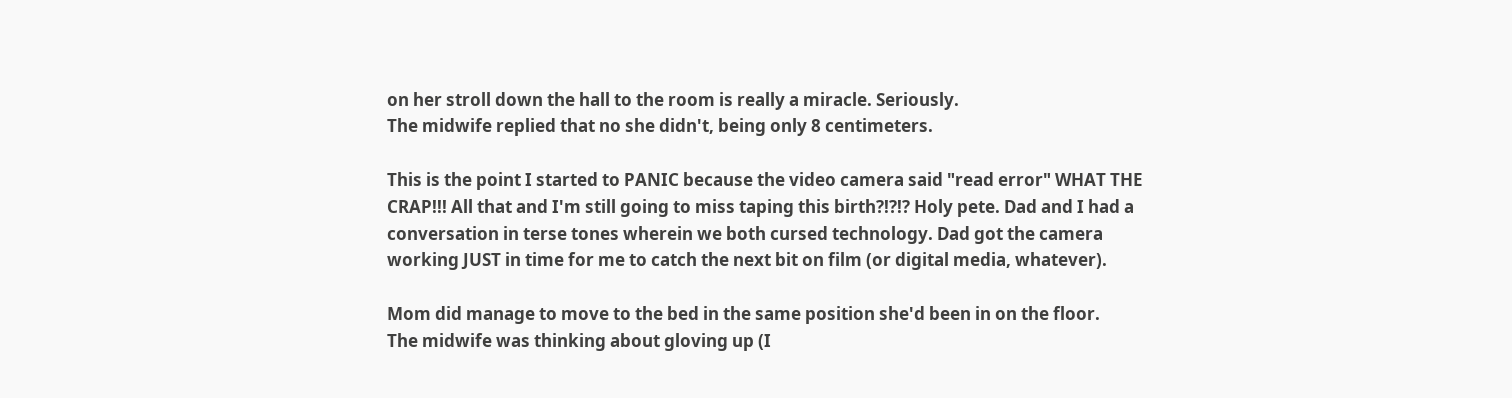on her stroll down the hall to the room is really a miracle. Seriously.
The midwife replied that no she didn't, being only 8 centimeters.

This is the point I started to PANIC because the video camera said "read error" WHAT THE CRAP!!! All that and I'm still going to miss taping this birth?!?!? Holy pete. Dad and I had a conversation in terse tones wherein we both cursed technology. Dad got the camera working JUST in time for me to catch the next bit on film (or digital media, whatever).

Mom did manage to move to the bed in the same position she'd been in on the floor.
The midwife was thinking about gloving up (I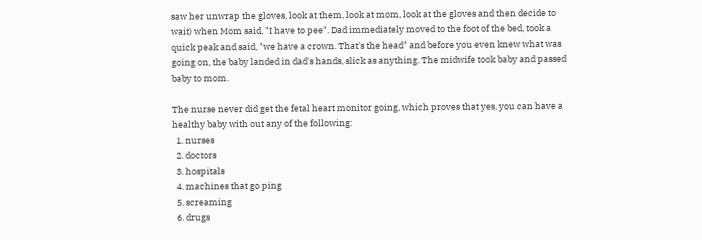saw her unwrap the gloves, look at them, look at mom, look at the gloves and then decide to wait) when Mom said, "I have to pee". Dad immediately moved to the foot of the bed, took a quick peak and said, "we have a crown. That's the head" and before you even knew what was going on, the baby landed in dad's hands, slick as anything. The midwife took baby and passed baby to mom.

The nurse never did get the fetal heart monitor going, which proves that yes, you can have a healthy baby with out any of the following:
  1. nurses
  2. doctors
  3. hospitals
  4. machines that go ping
  5. screaming
  6. drugs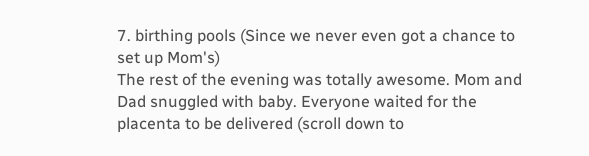7. birthing pools (Since we never even got a chance to set up Mom's)
The rest of the evening was totally awesome. Mom and Dad snuggled with baby. Everyone waited for the placenta to be delivered (scroll down to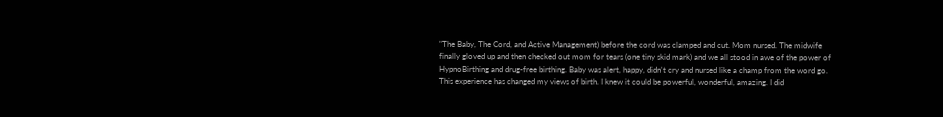"The Baby, The Cord, and Active Management) before the cord was clamped and cut. Mom nursed. The midwife finally gloved up and then checked out mom for tears (one tiny skid mark) and we all stood in awe of the power of HypnoBirthing and drug-free birthing. Baby was alert, happy, didn't cry and nursed like a champ from the word go.
This experience has changed my views of birth. I knew it could be powerful, wonderful, amazing. I did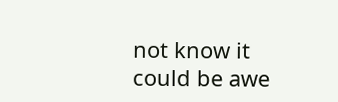not know it could be awe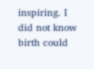inspiring. I did not know birth could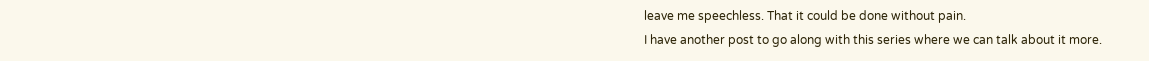leave me speechless. That it could be done without pain.
I have another post to go along with this series where we can talk about it more.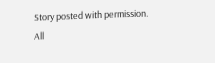Story posted with permission. All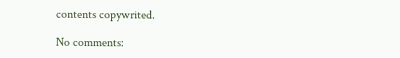contents copywrited.

No comments: